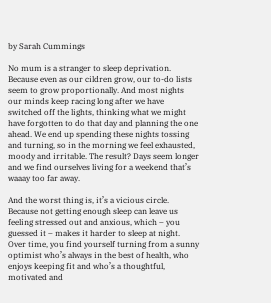by Sarah Cummings

No mum is a stranger to sleep deprivation. Because even as our cildren grow, our to-do lists seem to grow proportionally. And most nights our minds keep racing long after we have switched off the lights, thinking what we might have forgotten to do that day and planning the one ahead. We end up spending these nights tossing and turning, so in the morning we feel exhausted, moody and irritable. The result? Days seem longer and we find ourselves living for a weekend that’s waaay too far away.

And the worst thing is, it’s a vicious circle. Because not getting enough sleep can leave us feeling stressed out and anxious, which – you guessed it – makes it harder to sleep at night. Over time, you find yourself turning from a sunny optimist who’s always in the best of health, who enjoys keeping fit and who’s a thoughtful, motivated and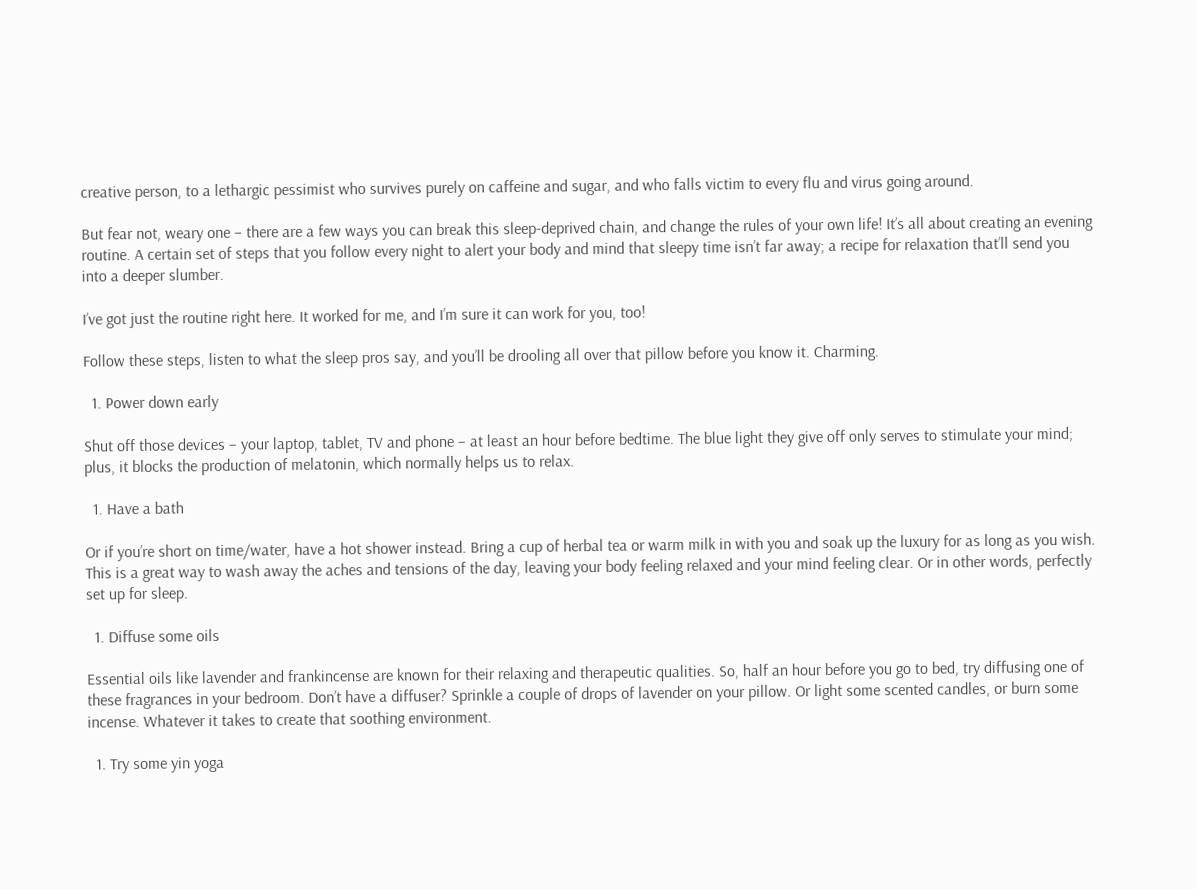creative person, to a lethargic pessimist who survives purely on caffeine and sugar, and who falls victim to every flu and virus going around.

But fear not, weary one – there are a few ways you can break this sleep-deprived chain, and change the rules of your own life! It’s all about creating an evening routine. A certain set of steps that you follow every night to alert your body and mind that sleepy time isn’t far away; a recipe for relaxation that’ll send you into a deeper slumber.

I’ve got just the routine right here. It worked for me, and I’m sure it can work for you, too!

Follow these steps, listen to what the sleep pros say, and you’ll be drooling all over that pillow before you know it. Charming.

  1. Power down early

Shut off those devices – your laptop, tablet, TV and phone – at least an hour before bedtime. The blue light they give off only serves to stimulate your mind; plus, it blocks the production of melatonin, which normally helps us to relax.

  1. Have a bath

Or if you’re short on time/water, have a hot shower instead. Bring a cup of herbal tea or warm milk in with you and soak up the luxury for as long as you wish. This is a great way to wash away the aches and tensions of the day, leaving your body feeling relaxed and your mind feeling clear. Or in other words, perfectly set up for sleep.

  1. Diffuse some oils

Essential oils like lavender and frankincense are known for their relaxing and therapeutic qualities. So, half an hour before you go to bed, try diffusing one of these fragrances in your bedroom. Don’t have a diffuser? Sprinkle a couple of drops of lavender on your pillow. Or light some scented candles, or burn some incense. Whatever it takes to create that soothing environment.

  1. Try some yin yoga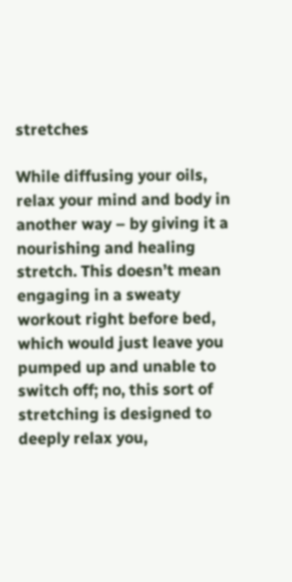stretches

While diffusing your oils, relax your mind and body in another way – by giving it a nourishing and healing stretch. This doesn’t mean engaging in a sweaty workout right before bed, which would just leave you pumped up and unable to switch off; no, this sort of stretching is designed to deeply relax you,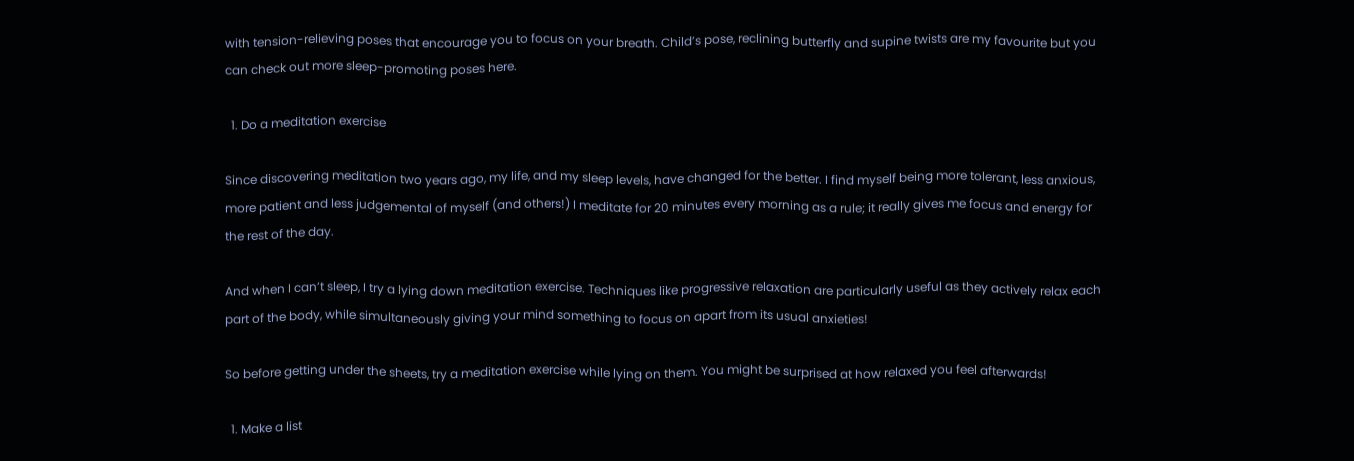with tension-relieving poses that encourage you to focus on your breath. Child’s pose, reclining butterfly and supine twists are my favourite but you can check out more sleep-promoting poses here.

  1. Do a meditation exercise

Since discovering meditation two years ago, my life, and my sleep levels, have changed for the better. I find myself being more tolerant, less anxious, more patient and less judgemental of myself (and others!) I meditate for 20 minutes every morning as a rule; it really gives me focus and energy for the rest of the day.

And when I can’t sleep, I try a lying down meditation exercise. Techniques like progressive relaxation are particularly useful as they actively relax each part of the body, while simultaneously giving your mind something to focus on apart from its usual anxieties!

So before getting under the sheets, try a meditation exercise while lying on them. You might be surprised at how relaxed you feel afterwards!

  1. Make a list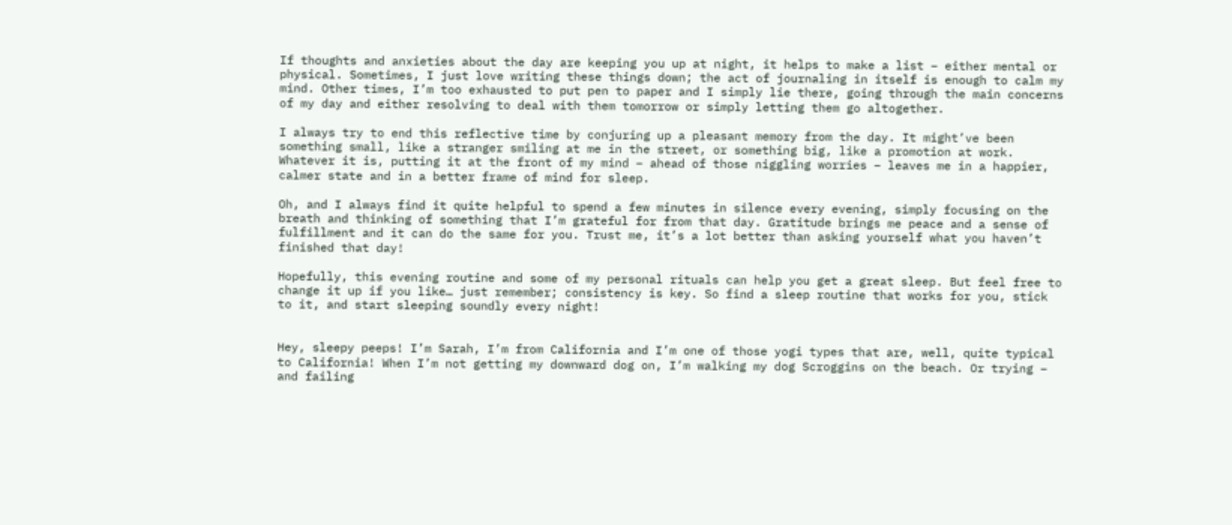If thoughts and anxieties about the day are keeping you up at night, it helps to make a list – either mental or physical. Sometimes, I just love writing these things down; the act of journaling in itself is enough to calm my mind. Other times, I’m too exhausted to put pen to paper and I simply lie there, going through the main concerns of my day and either resolving to deal with them tomorrow or simply letting them go altogether.

I always try to end this reflective time by conjuring up a pleasant memory from the day. It might’ve been something small, like a stranger smiling at me in the street, or something big, like a promotion at work. Whatever it is, putting it at the front of my mind – ahead of those niggling worries – leaves me in a happier, calmer state and in a better frame of mind for sleep.

Oh, and I always find it quite helpful to spend a few minutes in silence every evening, simply focusing on the breath and thinking of something that I’m grateful for from that day. Gratitude brings me peace and a sense of fulfillment and it can do the same for you. Trust me, it’s a lot better than asking yourself what you haven’t finished that day!

Hopefully, this evening routine and some of my personal rituals can help you get a great sleep. But feel free to change it up if you like… just remember; consistency is key. So find a sleep routine that works for you, stick to it, and start sleeping soundly every night!


Hey, sleepy peeps! I’m Sarah, I’m from California and I’m one of those yogi types that are, well, quite typical to California! When I’m not getting my downward dog on, I’m walking my dog Scroggins on the beach. Or trying – and failing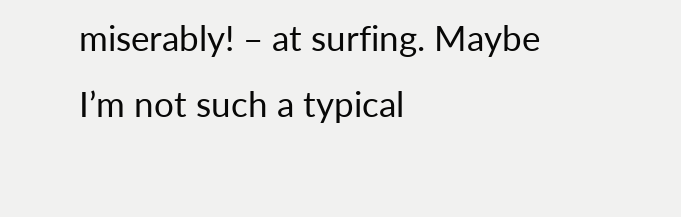miserably! – at surfing. Maybe I’m not such a typical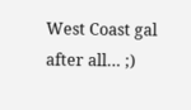West Coast gal after all… ;)